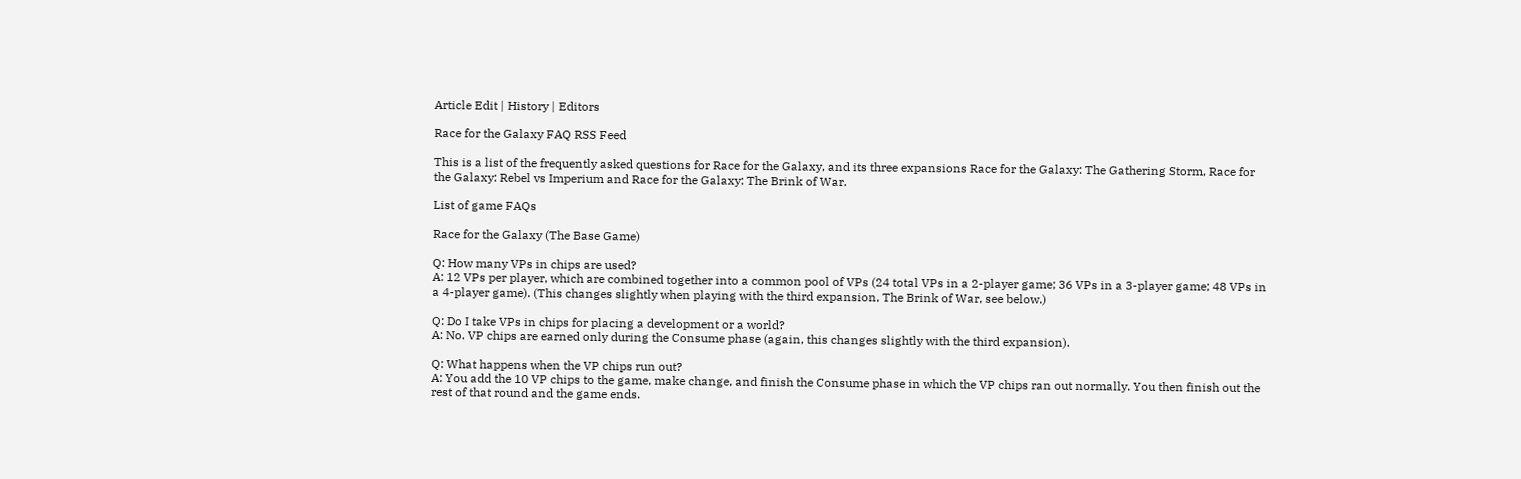Article Edit | History | Editors

Race for the Galaxy FAQ RSS Feed

This is a list of the frequently asked questions for Race for the Galaxy, and its three expansions Race for the Galaxy: The Gathering Storm, Race for the Galaxy: Rebel vs Imperium and Race for the Galaxy: The Brink of War.

List of game FAQs

Race for the Galaxy (The Base Game)

Q: How many VPs in chips are used?
A: 12 VPs per player, which are combined together into a common pool of VPs (24 total VPs in a 2-player game; 36 VPs in a 3-player game; 48 VPs in a 4-player game). (This changes slightly when playing with the third expansion, The Brink of War, see below.)

Q: Do I take VPs in chips for placing a development or a world?
A: No. VP chips are earned only during the Consume phase (again, this changes slightly with the third expansion).

Q: What happens when the VP chips run out?
A: You add the 10 VP chips to the game, make change, and finish the Consume phase in which the VP chips ran out normally. You then finish out the rest of that round and the game ends.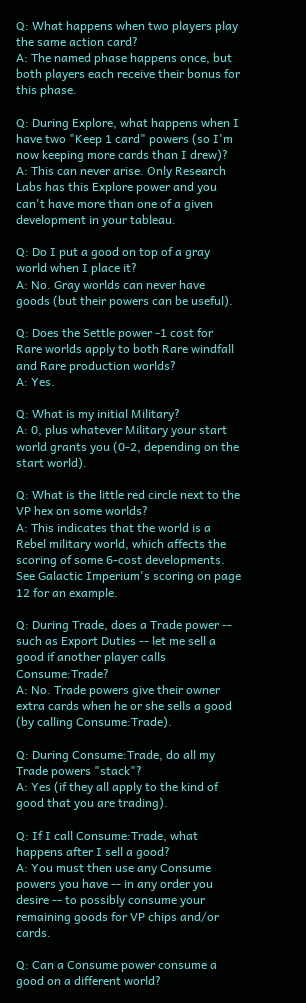Q: What happens when two players play the same action card?
A: The named phase happens once, but both players each receive their bonus for this phase.

Q: During Explore, what happens when I have two "Keep 1 card" powers (so I'm now keeping more cards than I drew)?
A: This can never arise. Only Research Labs has this Explore power and you can't have more than one of a given development in your tableau.

Q: Do I put a good on top of a gray world when I place it?
A: No. Gray worlds can never have goods (but their powers can be useful).

Q: Does the Settle power -1 cost for Rare worlds apply to both Rare windfall and Rare production worlds?
A: Yes.

Q: What is my initial Military?
A: 0, plus whatever Military your start world grants you (0-2, depending on the start world).

Q: What is the little red circle next to the VP hex on some worlds?
A: This indicates that the world is a Rebel military world, which affects the scoring of some 6-cost developments. See Galactic Imperium's scoring on page 12 for an example.

Q: During Trade, does a Trade power -- such as Export Duties -- let me sell a good if another player calls Consume:Trade?
A: No. Trade powers give their owner extra cards when he or she sells a good (by calling Consume:Trade).

Q: During Consume:Trade, do all my Trade powers "stack"?
A: Yes (if they all apply to the kind of good that you are trading).

Q: If I call Consume:Trade, what happens after I sell a good?
A: You must then use any Consume powers you have -- in any order you desire -- to possibly consume your remaining goods for VP chips and/or cards.

Q: Can a Consume power consume a good on a different world?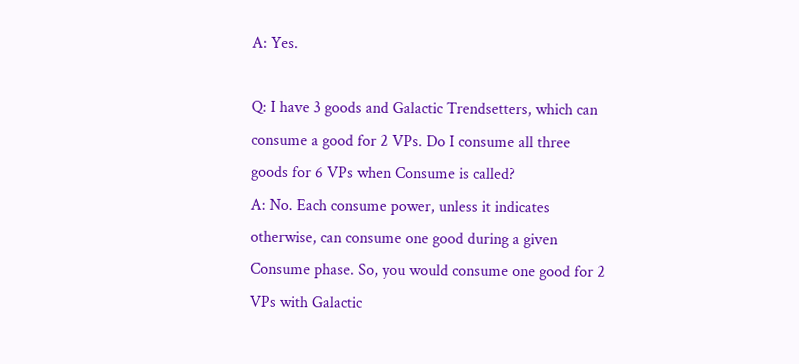A: Yes.

Q: I have 3 goods and Galactic Trendsetters, which can consume a good for 2 VPs. Do I consume all three goods for 6 VPs when Consume is called?
A: No. Each consume power, unless it indicates otherwise, can consume one good during a given Consume phase. So, you would consume one good for 2 VPs with Galactic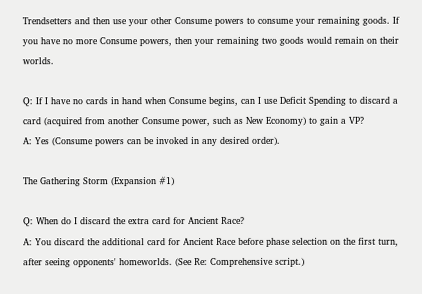Trendsetters and then use your other Consume powers to consume your remaining goods. If you have no more Consume powers, then your remaining two goods would remain on their worlds.

Q: If I have no cards in hand when Consume begins, can I use Deficit Spending to discard a card (acquired from another Consume power, such as New Economy) to gain a VP?
A: Yes (Consume powers can be invoked in any desired order).

The Gathering Storm (Expansion #1)

Q: When do I discard the extra card for Ancient Race?
A: You discard the additional card for Ancient Race before phase selection on the first turn, after seeing opponents' homeworlds. (See Re: Comprehensive script.)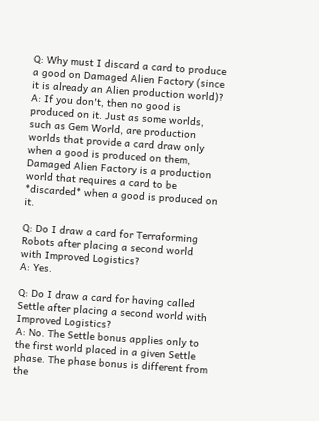Q: Why must I discard a card to produce a good on Damaged Alien Factory (since it is already an Alien production world)?
A: If you don't, then no good is produced on it. Just as some worlds, such as Gem World, are production worlds that provide a card draw only when a good is produced on them, Damaged Alien Factory is a production world that requires a card to be *discarded* when a good is produced on it.

Q: Do I draw a card for Terraforming Robots after placing a second world with Improved Logistics?
A: Yes.

Q: Do I draw a card for having called Settle after placing a second world with Improved Logistics?
A: No. The Settle bonus applies only to the first world placed in a given Settle phase. The phase bonus is different from the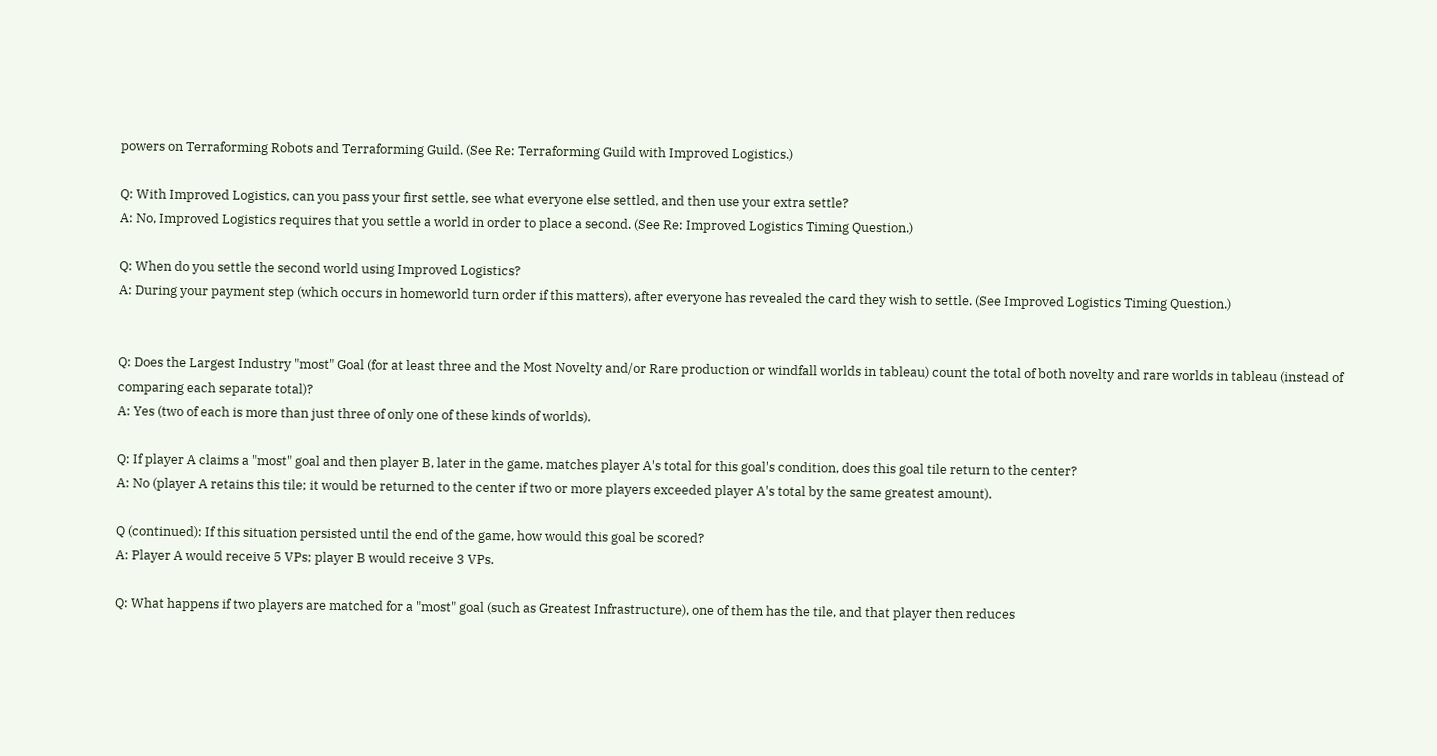powers on Terraforming Robots and Terraforming Guild. (See Re: Terraforming Guild with Improved Logistics.)

Q: With Improved Logistics, can you pass your first settle, see what everyone else settled, and then use your extra settle?
A: No, Improved Logistics requires that you settle a world in order to place a second. (See Re: Improved Logistics Timing Question.)

Q: When do you settle the second world using Improved Logistics?
A: During your payment step (which occurs in homeworld turn order if this matters), after everyone has revealed the card they wish to settle. (See Improved Logistics Timing Question.)


Q: Does the Largest Industry "most" Goal (for at least three and the Most Novelty and/or Rare production or windfall worlds in tableau) count the total of both novelty and rare worlds in tableau (instead of comparing each separate total)?
A: Yes (two of each is more than just three of only one of these kinds of worlds).

Q: If player A claims a "most" goal and then player B, later in the game, matches player A's total for this goal's condition, does this goal tile return to the center?
A: No (player A retains this tile; it would be returned to the center if two or more players exceeded player A's total by the same greatest amount).

Q (continued): If this situation persisted until the end of the game, how would this goal be scored?
A: Player A would receive 5 VPs; player B would receive 3 VPs.

Q: What happens if two players are matched for a "most" goal (such as Greatest Infrastructure), one of them has the tile, and that player then reduces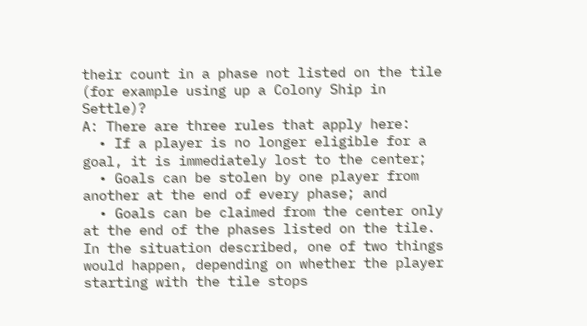their count in a phase not listed on the tile (for example using up a Colony Ship in Settle)?
A: There are three rules that apply here:
  • If a player is no longer eligible for a goal, it is immediately lost to the center;
  • Goals can be stolen by one player from another at the end of every phase; and
  • Goals can be claimed from the center only at the end of the phases listed on the tile.
In the situation described, one of two things would happen, depending on whether the player starting with the tile stops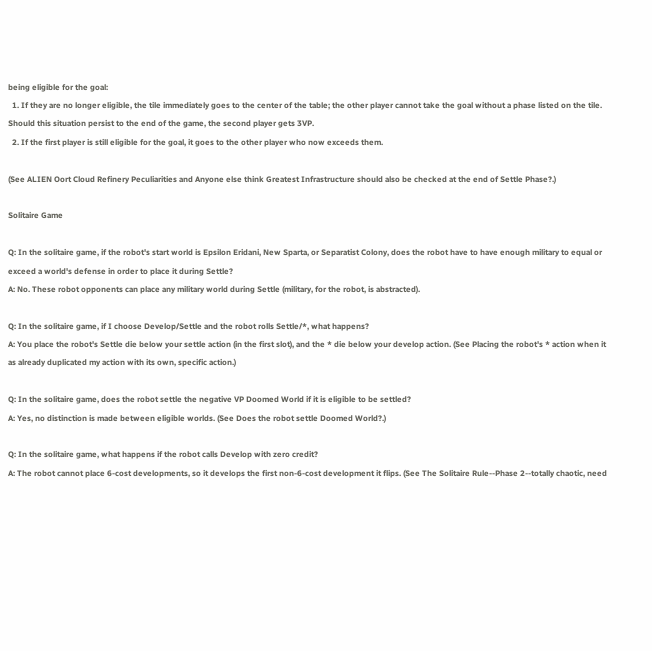being eligible for the goal:
  1. If they are no longer eligible, the tile immediately goes to the center of the table; the other player cannot take the goal without a phase listed on the tile. Should this situation persist to the end of the game, the second player gets 3VP.
  2. If the first player is still eligible for the goal, it goes to the other player who now exceeds them.

(See ALIEN Oort Cloud Refinery Peculiarities and Anyone else think Greatest Infrastructure should also be checked at the end of Settle Phase?.)

Solitaire Game

Q: In the solitaire game, if the robot's start world is Epsilon Eridani, New Sparta, or Separatist Colony, does the robot have to have enough military to equal or exceed a world's defense in order to place it during Settle?
A: No. These robot opponents can place any military world during Settle (military, for the robot, is abstracted).

Q: In the solitaire game, if I choose Develop/Settle and the robot rolls Settle/*, what happens?
A: You place the robot's Settle die below your settle action (in the first slot), and the * die below your develop action. (See Placing the robot's * action when it as already duplicated my action with its own, specific action.)

Q: In the solitaire game, does the robot settle the negative VP Doomed World if it is eligible to be settled?
A: Yes, no distinction is made between eligible worlds. (See Does the robot settle Doomed World?.)

Q: In the solitaire game, what happens if the robot calls Develop with zero credit?
A: The robot cannot place 6-cost developments, so it develops the first non-6-cost development it flips. (See The Solitaire Rule--Phase 2--totally chaotic, need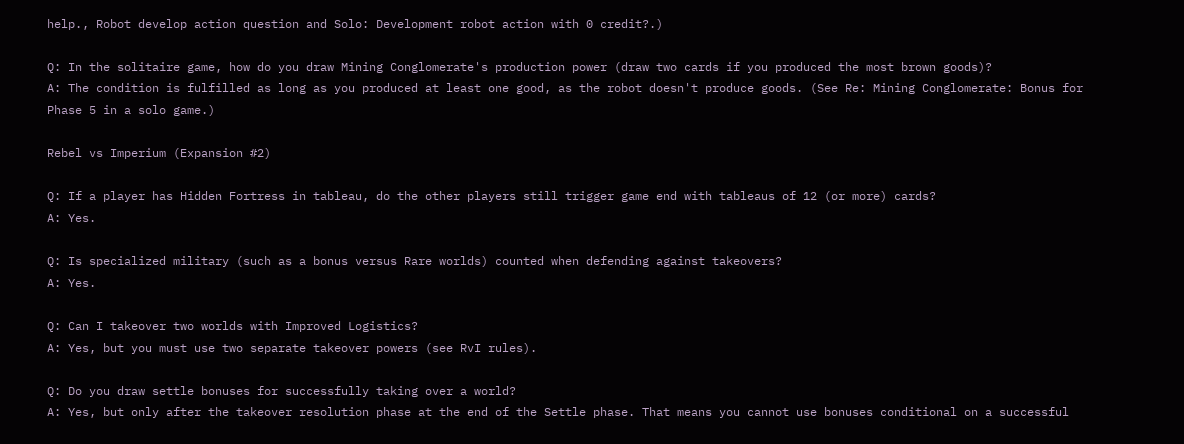help., Robot develop action question and Solo: Development robot action with 0 credit?.)

Q: In the solitaire game, how do you draw Mining Conglomerate's production power (draw two cards if you produced the most brown goods)?
A: The condition is fulfilled as long as you produced at least one good, as the robot doesn't produce goods. (See Re: Mining Conglomerate: Bonus for Phase 5 in a solo game.)

Rebel vs Imperium (Expansion #2)

Q: If a player has Hidden Fortress in tableau, do the other players still trigger game end with tableaus of 12 (or more) cards?
A: Yes.

Q: Is specialized military (such as a bonus versus Rare worlds) counted when defending against takeovers?
A: Yes.

Q: Can I takeover two worlds with Improved Logistics?
A: Yes, but you must use two separate takeover powers (see RvI rules).

Q: Do you draw settle bonuses for successfully taking over a world?
A: Yes, but only after the takeover resolution phase at the end of the Settle phase. That means you cannot use bonuses conditional on a successful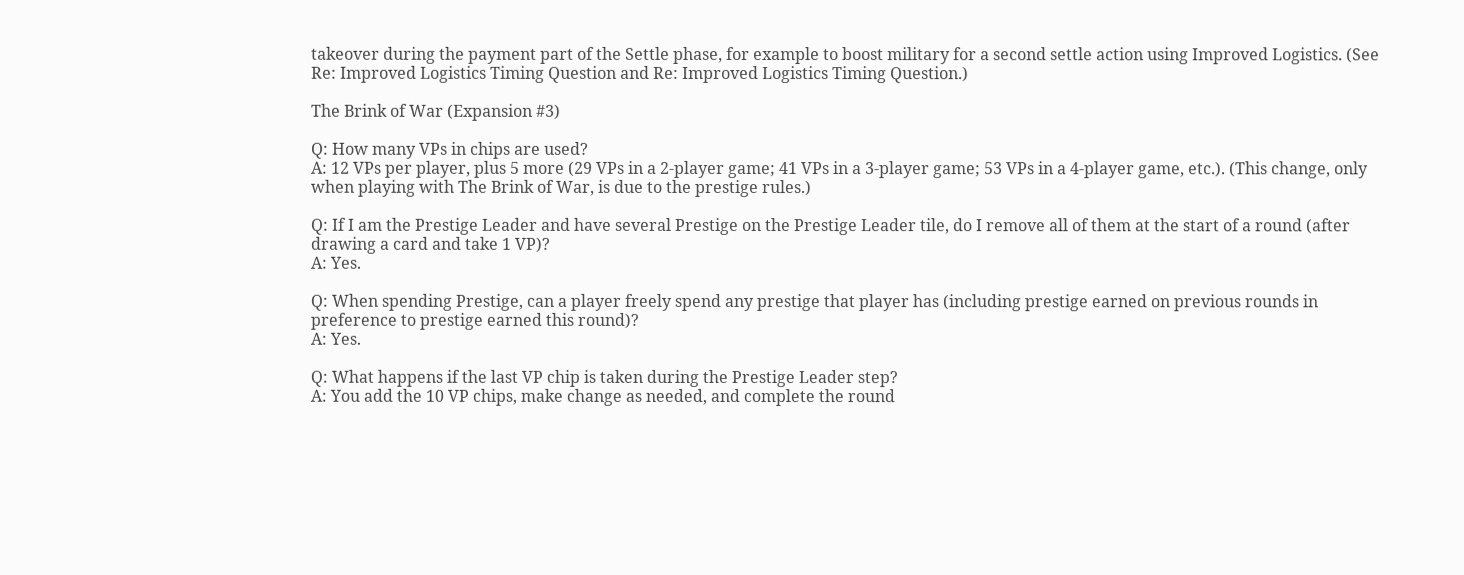takeover during the payment part of the Settle phase, for example to boost military for a second settle action using Improved Logistics. (See Re: Improved Logistics Timing Question and Re: Improved Logistics Timing Question.)

The Brink of War (Expansion #3)

Q: How many VPs in chips are used?
A: 12 VPs per player, plus 5 more (29 VPs in a 2-player game; 41 VPs in a 3-player game; 53 VPs in a 4-player game, etc.). (This change, only when playing with The Brink of War, is due to the prestige rules.)

Q: If I am the Prestige Leader and have several Prestige on the Prestige Leader tile, do I remove all of them at the start of a round (after drawing a card and take 1 VP)?
A: Yes.

Q: When spending Prestige, can a player freely spend any prestige that player has (including prestige earned on previous rounds in preference to prestige earned this round)?
A: Yes.

Q: What happens if the last VP chip is taken during the Prestige Leader step?
A: You add the 10 VP chips, make change as needed, and complete the round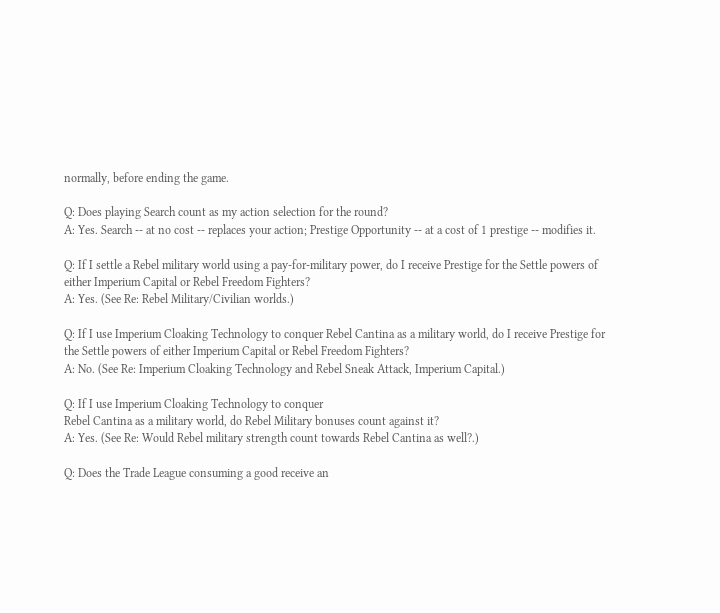normally, before ending the game.

Q: Does playing Search count as my action selection for the round?
A: Yes. Search -- at no cost -- replaces your action; Prestige Opportunity -- at a cost of 1 prestige -- modifies it.

Q: If I settle a Rebel military world using a pay-for-military power, do I receive Prestige for the Settle powers of either Imperium Capital or Rebel Freedom Fighters?
A: Yes. (See Re: Rebel Military/Civilian worlds.)

Q: If I use Imperium Cloaking Technology to conquer Rebel Cantina as a military world, do I receive Prestige for the Settle powers of either Imperium Capital or Rebel Freedom Fighters?
A: No. (See Re: Imperium Cloaking Technology and Rebel Sneak Attack, Imperium Capital.)

Q: If I use Imperium Cloaking Technology to conquer
Rebel Cantina as a military world, do Rebel Military bonuses count against it?
A: Yes. (See Re: Would Rebel military strength count towards Rebel Cantina as well?.)

Q: Does the Trade League consuming a good receive an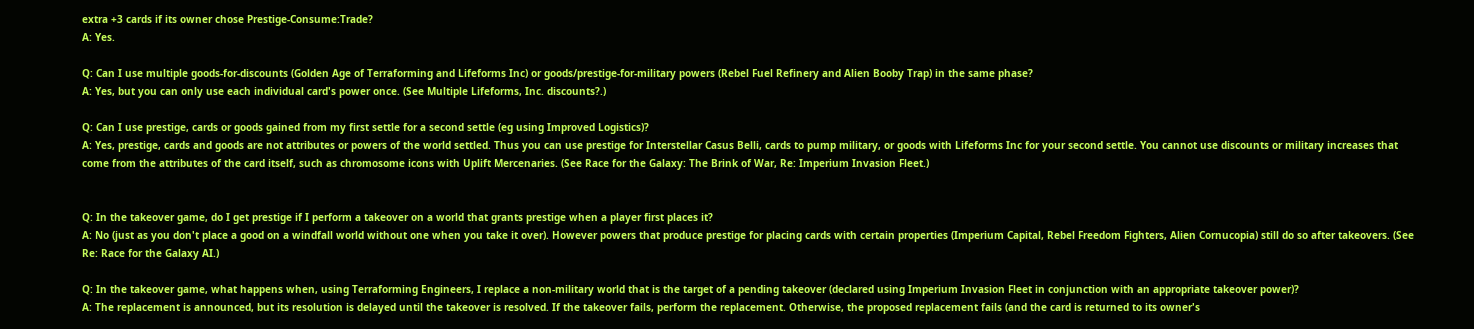extra +3 cards if its owner chose Prestige-Consume:Trade?
A: Yes.

Q: Can I use multiple goods-for-discounts (Golden Age of Terraforming and Lifeforms Inc) or goods/prestige-for-military powers (Rebel Fuel Refinery and Alien Booby Trap) in the same phase?
A: Yes, but you can only use each individual card's power once. (See Multiple Lifeforms, Inc. discounts?.)

Q: Can I use prestige, cards or goods gained from my first settle for a second settle (eg using Improved Logistics)?
A: Yes, prestige, cards and goods are not attributes or powers of the world settled. Thus you can use prestige for Interstellar Casus Belli, cards to pump military, or goods with Lifeforms Inc for your second settle. You cannot use discounts or military increases that come from the attributes of the card itself, such as chromosome icons with Uplift Mercenaries. (See Race for the Galaxy: The Brink of War, Re: Imperium Invasion Fleet.)


Q: In the takeover game, do I get prestige if I perform a takeover on a world that grants prestige when a player first places it?
A: No (just as you don't place a good on a windfall world without one when you take it over). However powers that produce prestige for placing cards with certain properties (Imperium Capital, Rebel Freedom Fighters, Alien Cornucopia) still do so after takeovers. (See Re: Race for the Galaxy AI.)

Q: In the takeover game, what happens when, using Terraforming Engineers, I replace a non-military world that is the target of a pending takeover (declared using Imperium Invasion Fleet in conjunction with an appropriate takeover power)?
A: The replacement is announced, but its resolution is delayed until the takeover is resolved. If the takeover fails, perform the replacement. Otherwise, the proposed replacement fails (and the card is returned to its owner's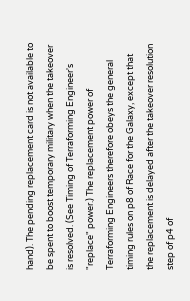hand). The pending replacement card is not available to be spent to boost temporary military when the takeover is resolved. (See Timing of Terraforming Engineer's "replace" power.) The replacement power of Terraforming Engineers therefore obeys the general timing rules on p8 of Race for the Galaxy, except that the replacement is delayed after the takeover resolution step of p4 of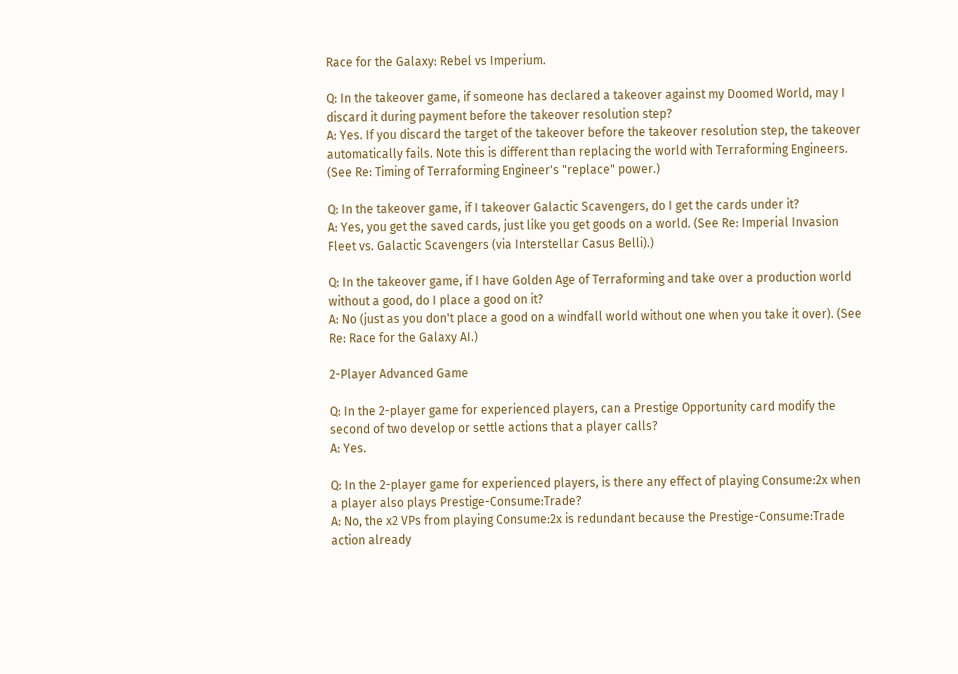Race for the Galaxy: Rebel vs Imperium.

Q: In the takeover game, if someone has declared a takeover against my Doomed World, may I discard it during payment before the takeover resolution step?
A: Yes. If you discard the target of the takeover before the takeover resolution step, the takeover automatically fails. Note this is different than replacing the world with Terraforming Engineers. (See Re: Timing of Terraforming Engineer's "replace" power.)

Q: In the takeover game, if I takeover Galactic Scavengers, do I get the cards under it?
A: Yes, you get the saved cards, just like you get goods on a world. (See Re: Imperial Invasion Fleet vs. Galactic Scavengers (via Interstellar Casus Belli).)

Q: In the takeover game, if I have Golden Age of Terraforming and take over a production world without a good, do I place a good on it?
A: No (just as you don't place a good on a windfall world without one when you take it over). (See Re: Race for the Galaxy AI.)

2-Player Advanced Game

Q: In the 2-player game for experienced players, can a Prestige Opportunity card modify the second of two develop or settle actions that a player calls?
A: Yes.

Q: In the 2-player game for experienced players, is there any effect of playing Consume:2x when a player also plays Prestige-Consume:Trade?
A: No, the x2 VPs from playing Consume:2x is redundant because the Prestige-Consume:Trade action already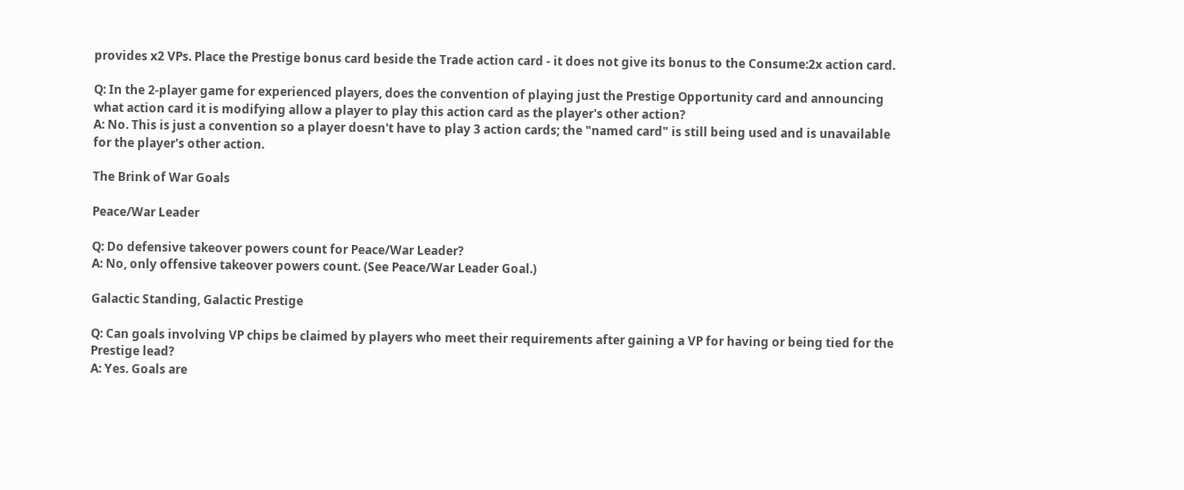provides x2 VPs. Place the Prestige bonus card beside the Trade action card - it does not give its bonus to the Consume:2x action card.

Q: In the 2-player game for experienced players, does the convention of playing just the Prestige Opportunity card and announcing what action card it is modifying allow a player to play this action card as the player's other action?
A: No. This is just a convention so a player doesn't have to play 3 action cards; the "named card" is still being used and is unavailable for the player's other action.

The Brink of War Goals

Peace/War Leader

Q: Do defensive takeover powers count for Peace/War Leader?
A: No, only offensive takeover powers count. (See Peace/War Leader Goal.)

Galactic Standing, Galactic Prestige

Q: Can goals involving VP chips be claimed by players who meet their requirements after gaining a VP for having or being tied for the Prestige lead?
A: Yes. Goals are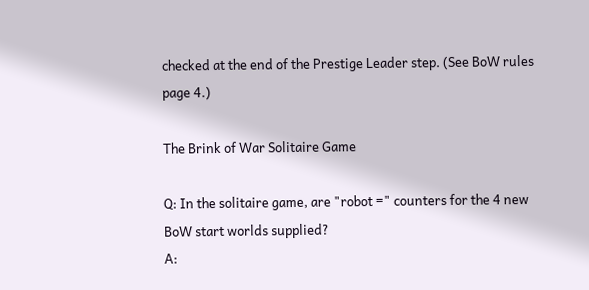checked at the end of the Prestige Leader step. (See BoW rules page 4.)

The Brink of War Solitaire Game

Q: In the solitaire game, are "robot =" counters for the 4 new BoW start worlds supplied?
A: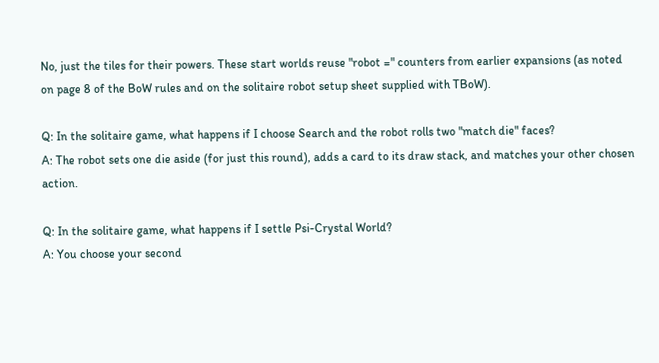No, just the tiles for their powers. These start worlds reuse "robot =" counters from earlier expansions (as noted on page 8 of the BoW rules and on the solitaire robot setup sheet supplied with TBoW).

Q: In the solitaire game, what happens if I choose Search and the robot rolls two "match die" faces?
A: The robot sets one die aside (for just this round), adds a card to its draw stack, and matches your other chosen action.

Q: In the solitaire game, what happens if I settle Psi-Crystal World?
A: You choose your second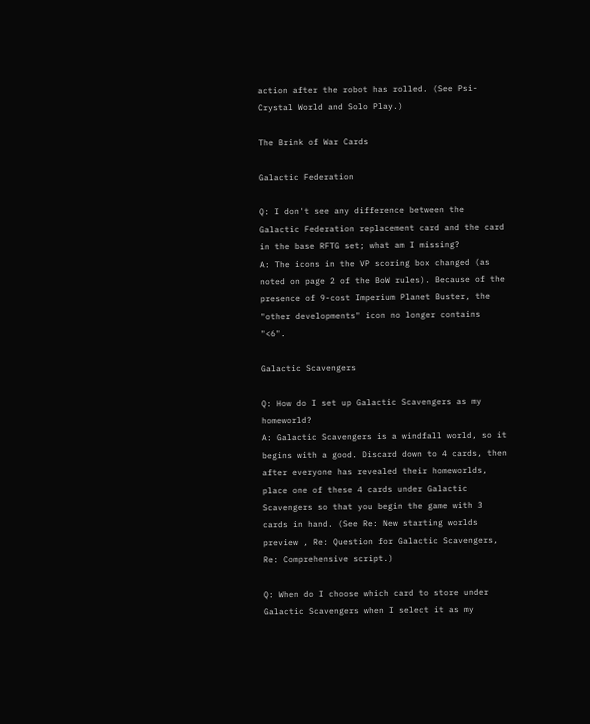action after the robot has rolled. (See Psi-Crystal World and Solo Play.)

The Brink of War Cards

Galactic Federation

Q: I don't see any difference between the Galactic Federation replacement card and the card in the base RFTG set; what am I missing?
A: The icons in the VP scoring box changed (as noted on page 2 of the BoW rules). Because of the presence of 9-cost Imperium Planet Buster, the "other developments" icon no longer contains "<6".

Galactic Scavengers

Q: How do I set up Galactic Scavengers as my homeworld?
A: Galactic Scavengers is a windfall world, so it begins with a good. Discard down to 4 cards, then after everyone has revealed their homeworlds, place one of these 4 cards under Galactic Scavengers so that you begin the game with 3 cards in hand. (See Re: New starting worlds preview , Re: Question for Galactic Scavengers, Re: Comprehensive script.)

Q: When do I choose which card to store under Galactic Scavengers when I select it as my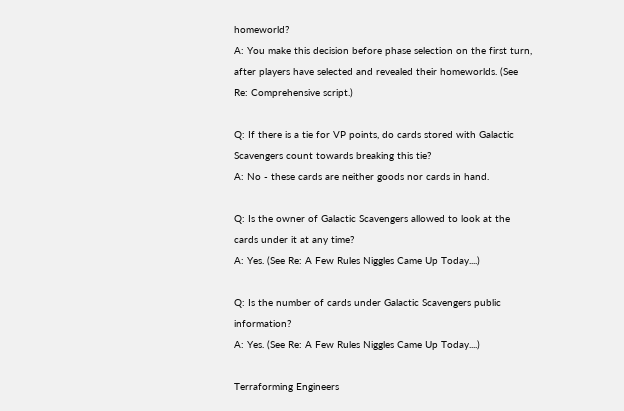homeworld?
A: You make this decision before phase selection on the first turn, after players have selected and revealed their homeworlds. (See Re: Comprehensive script.)

Q: If there is a tie for VP points, do cards stored with Galactic Scavengers count towards breaking this tie?
A: No - these cards are neither goods nor cards in hand.

Q: Is the owner of Galactic Scavengers allowed to look at the cards under it at any time?
A: Yes. (See Re: A Few Rules Niggles Came Up Today....)

Q: Is the number of cards under Galactic Scavengers public information?
A: Yes. (See Re: A Few Rules Niggles Came Up Today....)

Terraforming Engineers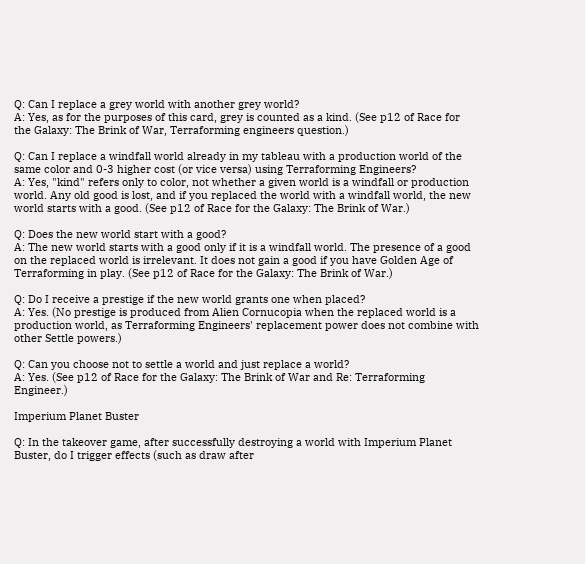Q: Can I replace a grey world with another grey world?
A: Yes, as for the purposes of this card, grey is counted as a kind. (See p12 of Race for the Galaxy: The Brink of War, Terraforming engineers question.)

Q: Can I replace a windfall world already in my tableau with a production world of the same color and 0-3 higher cost (or vice versa) using Terraforming Engineers?
A: Yes, "kind" refers only to color, not whether a given world is a windfall or production world. Any old good is lost, and if you replaced the world with a windfall world, the new world starts with a good. (See p12 of Race for the Galaxy: The Brink of War.)

Q: Does the new world start with a good?
A: The new world starts with a good only if it is a windfall world. The presence of a good on the replaced world is irrelevant. It does not gain a good if you have Golden Age of Terraforming in play. (See p12 of Race for the Galaxy: The Brink of War.)

Q: Do I receive a prestige if the new world grants one when placed?
A: Yes. (No prestige is produced from Alien Cornucopia when the replaced world is a production world, as Terraforming Engineers' replacement power does not combine with other Settle powers.)

Q: Can you choose not to settle a world and just replace a world?
A: Yes. (See p12 of Race for the Galaxy: The Brink of War and Re: Terraforming Engineer.)

Imperium Planet Buster

Q: In the takeover game, after successfully destroying a world with Imperium Planet Buster, do I trigger effects (such as draw after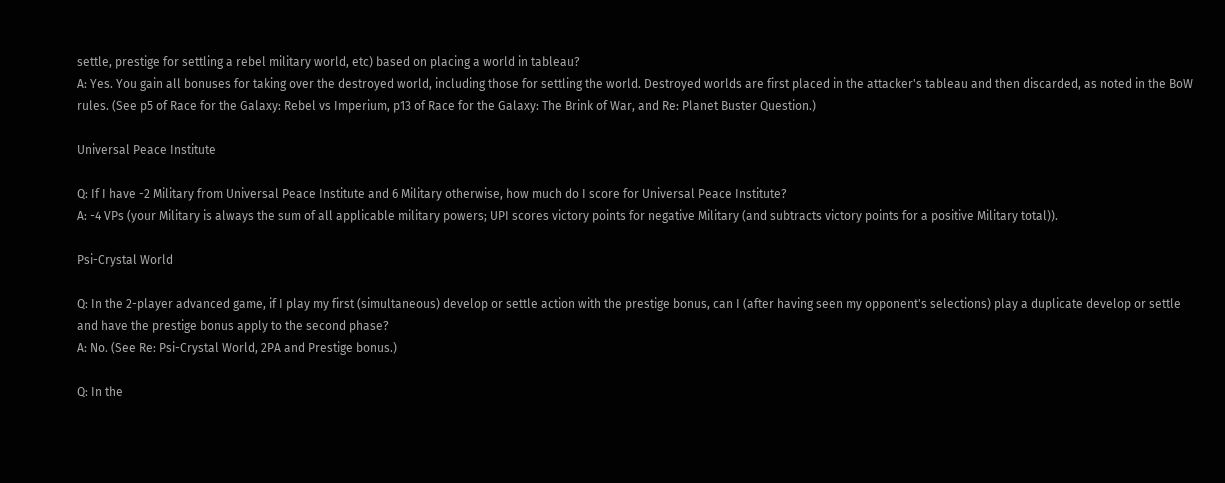settle, prestige for settling a rebel military world, etc) based on placing a world in tableau?
A: Yes. You gain all bonuses for taking over the destroyed world, including those for settling the world. Destroyed worlds are first placed in the attacker's tableau and then discarded, as noted in the BoW rules. (See p5 of Race for the Galaxy: Rebel vs Imperium, p13 of Race for the Galaxy: The Brink of War, and Re: Planet Buster Question.)

Universal Peace Institute

Q: If I have -2 Military from Universal Peace Institute and 6 Military otherwise, how much do I score for Universal Peace Institute?
A: -4 VPs (your Military is always the sum of all applicable military powers; UPI scores victory points for negative Military (and subtracts victory points for a positive Military total)).

Psi-Crystal World

Q: In the 2-player advanced game, if I play my first (simultaneous) develop or settle action with the prestige bonus, can I (after having seen my opponent's selections) play a duplicate develop or settle and have the prestige bonus apply to the second phase?
A: No. (See Re: Psi-Crystal World, 2PA and Prestige bonus.)

Q: In the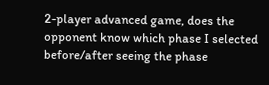2-player advanced game, does the opponent know which phase I selected before/after seeing the phase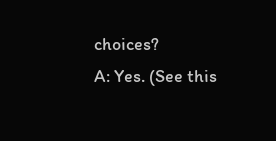choices?
A: Yes. (See this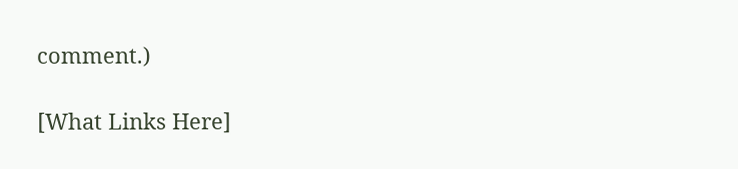comment.)

[What Links Here]